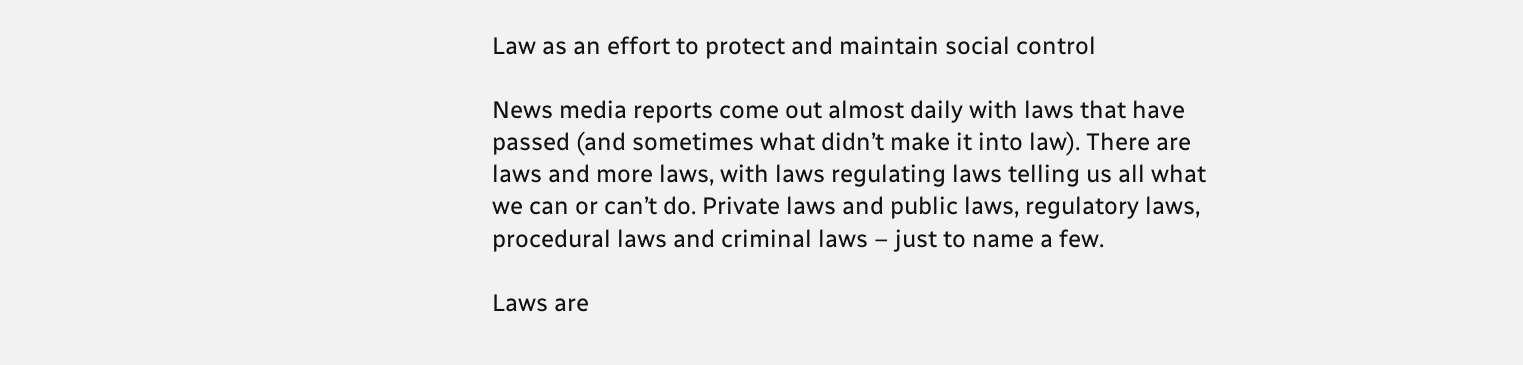Law as an effort to protect and maintain social control

News media reports come out almost daily with laws that have passed (and sometimes what didn’t make it into law). There are laws and more laws, with laws regulating laws telling us all what we can or can’t do. Private laws and public laws, regulatory laws, procedural laws and criminal laws – just to name a few.

Laws are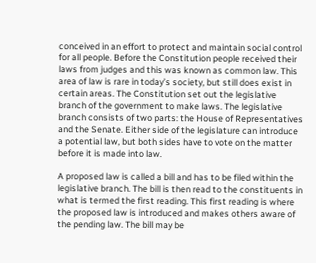conceived in an effort to protect and maintain social control for all people. Before the Constitution people received their laws from judges and this was known as common law. This area of law is rare in today’s society, but still does exist in certain areas. The Constitution set out the legislative branch of the government to make laws. The legislative branch consists of two parts: the House of Representatives and the Senate. Either side of the legislature can introduce a potential law, but both sides have to vote on the matter before it is made into law.

A proposed law is called a bill and has to be filed within the legislative branch. The bill is then read to the constituents in what is termed the first reading. This first reading is where the proposed law is introduced and makes others aware of the pending law. The bill may be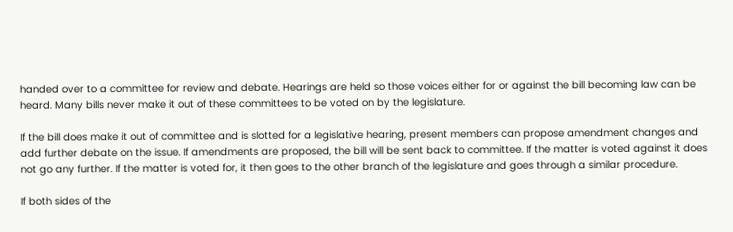handed over to a committee for review and debate. Hearings are held so those voices either for or against the bill becoming law can be heard. Many bills never make it out of these committees to be voted on by the legislature.

If the bill does make it out of committee and is slotted for a legislative hearing, present members can propose amendment changes and add further debate on the issue. If amendments are proposed, the bill will be sent back to committee. If the matter is voted against it does not go any further. If the matter is voted for, it then goes to the other branch of the legislature and goes through a similar procedure.

If both sides of the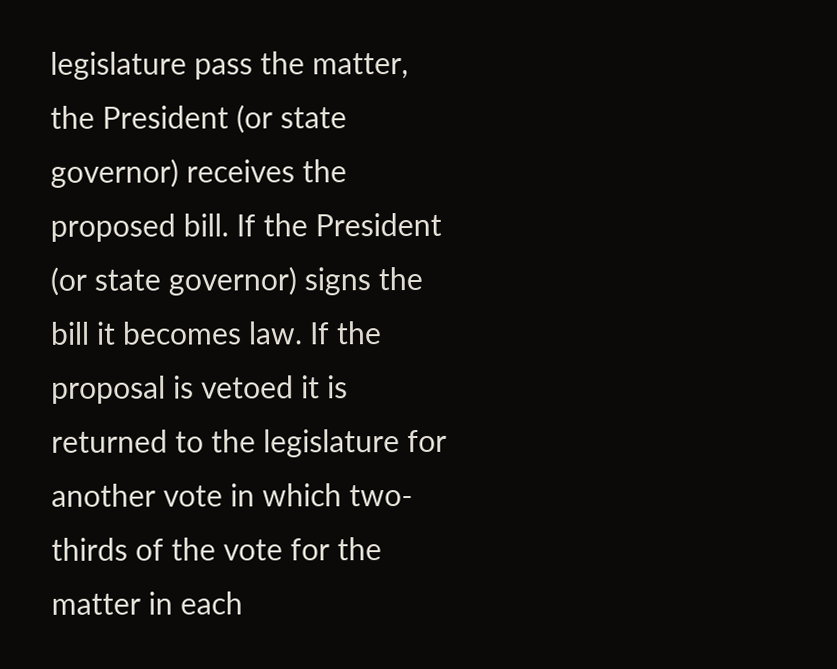legislature pass the matter, the President (or state governor) receives the proposed bill. If the President (or state governor) signs the bill it becomes law. If the proposal is vetoed it is returned to the legislature for another vote in which two-thirds of the vote for the matter in each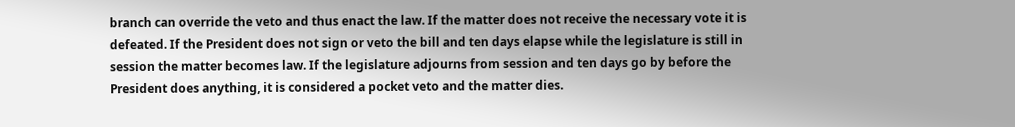branch can override the veto and thus enact the law. If the matter does not receive the necessary vote it is defeated. If the President does not sign or veto the bill and ten days elapse while the legislature is still in session the matter becomes law. If the legislature adjourns from session and ten days go by before the President does anything, it is considered a pocket veto and the matter dies.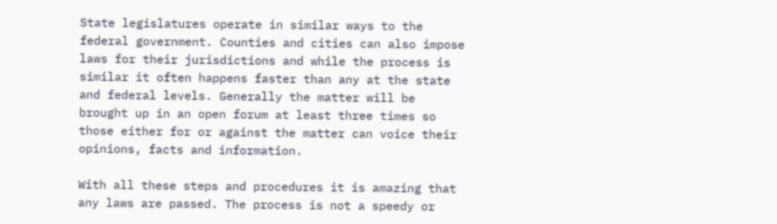State legislatures operate in similar ways to the federal government. Counties and cities can also impose laws for their jurisdictions and while the process is similar it often happens faster than any at the state and federal levels. Generally the matter will be brought up in an open forum at least three times so those either for or against the matter can voice their opinions, facts and information.

With all these steps and procedures it is amazing that any laws are passed. The process is not a speedy or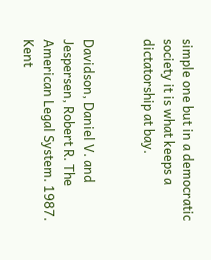simple one but in a democratic society it is what keeps a dictatorship at bay.


Davidson, Daniel V. and Jespersen, Robert R. The American Legal System. 1987. Kent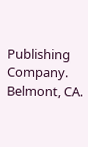Publishing Company. Belmont, CA.